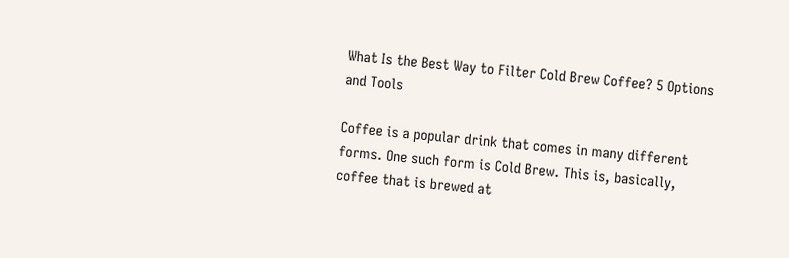What Is the Best Way to Filter Cold Brew Coffee? 5 Options and Tools

Coffee is a popular drink that comes in many different forms. One such form is Cold Brew. This is, basically, coffee that is brewed at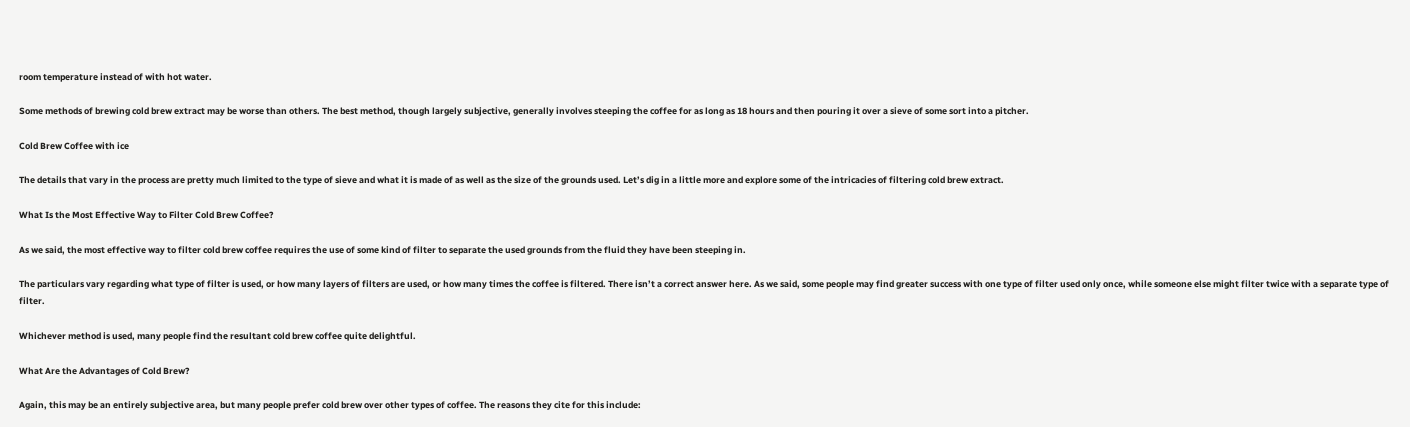room temperature instead of with hot water.

Some methods of brewing cold brew extract may be worse than others. The best method, though largely subjective, generally involves steeping the coffee for as long as 18 hours and then pouring it over a sieve of some sort into a pitcher.

Cold Brew Coffee with ice

The details that vary in the process are pretty much limited to the type of sieve and what it is made of as well as the size of the grounds used. Let’s dig in a little more and explore some of the intricacies of filtering cold brew extract.

What Is the Most Effective Way to Filter Cold Brew Coffee?

As we said, the most effective way to filter cold brew coffee requires the use of some kind of filter to separate the used grounds from the fluid they have been steeping in.

The particulars vary regarding what type of filter is used, or how many layers of filters are used, or how many times the coffee is filtered. There isn’t a correct answer here. As we said, some people may find greater success with one type of filter used only once, while someone else might filter twice with a separate type of filter.

Whichever method is used, many people find the resultant cold brew coffee quite delightful.

What Are the Advantages of Cold Brew?

Again, this may be an entirely subjective area, but many people prefer cold brew over other types of coffee. The reasons they cite for this include: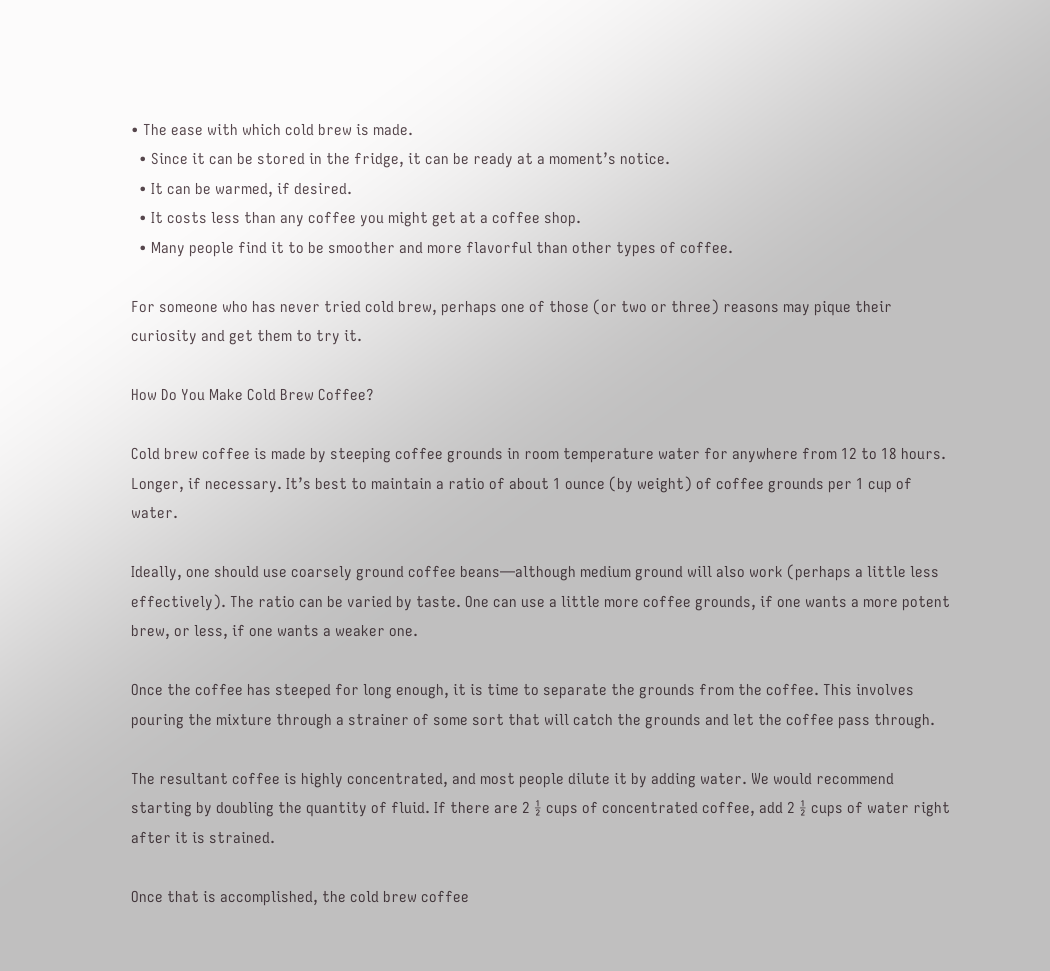• The ease with which cold brew is made.
  • Since it can be stored in the fridge, it can be ready at a moment’s notice.
  • It can be warmed, if desired.
  • It costs less than any coffee you might get at a coffee shop.
  • Many people find it to be smoother and more flavorful than other types of coffee.

For someone who has never tried cold brew, perhaps one of those (or two or three) reasons may pique their curiosity and get them to try it.

How Do You Make Cold Brew Coffee?

Cold brew coffee is made by steeping coffee grounds in room temperature water for anywhere from 12 to 18 hours. Longer, if necessary. It’s best to maintain a ratio of about 1 ounce (by weight) of coffee grounds per 1 cup of water.

Ideally, one should use coarsely ground coffee beans—although medium ground will also work (perhaps a little less effectively). The ratio can be varied by taste. One can use a little more coffee grounds, if one wants a more potent brew, or less, if one wants a weaker one.

Once the coffee has steeped for long enough, it is time to separate the grounds from the coffee. This involves pouring the mixture through a strainer of some sort that will catch the grounds and let the coffee pass through.

The resultant coffee is highly concentrated, and most people dilute it by adding water. We would recommend starting by doubling the quantity of fluid. If there are 2 ½ cups of concentrated coffee, add 2 ½ cups of water right after it is strained.

Once that is accomplished, the cold brew coffee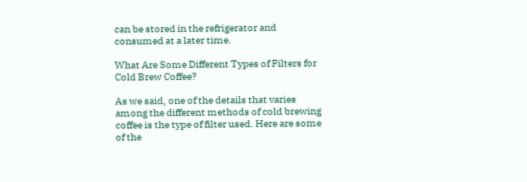can be stored in the refrigerator and consumed at a later time.

What Are Some Different Types of Filters for Cold Brew Coffee?

As we said, one of the details that varies among the different methods of cold brewing coffee is the type of filter used. Here are some of the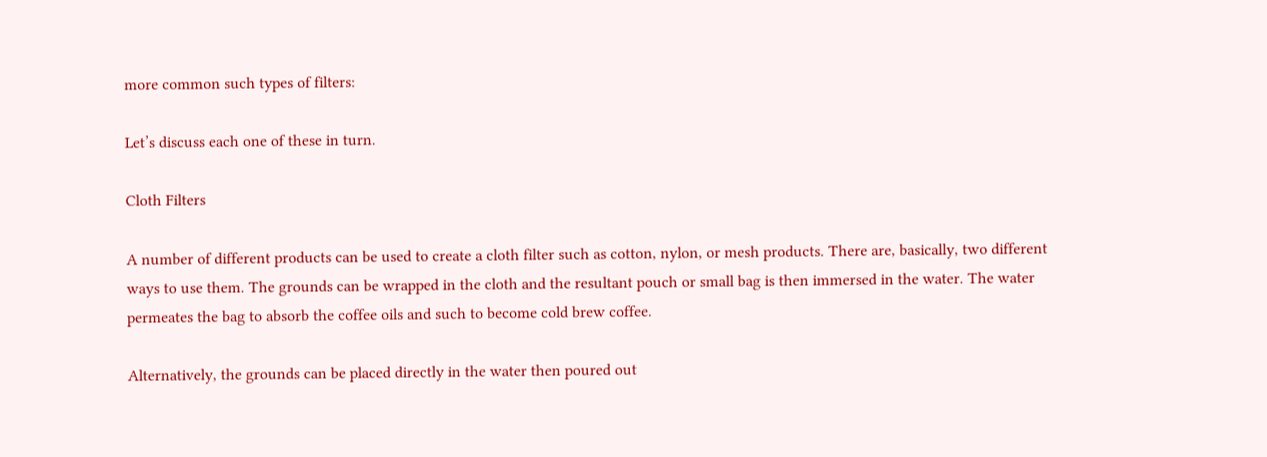more common such types of filters:

Let’s discuss each one of these in turn.

Cloth Filters

A number of different products can be used to create a cloth filter such as cotton, nylon, or mesh products. There are, basically, two different ways to use them. The grounds can be wrapped in the cloth and the resultant pouch or small bag is then immersed in the water. The water permeates the bag to absorb the coffee oils and such to become cold brew coffee.

Alternatively, the grounds can be placed directly in the water then poured out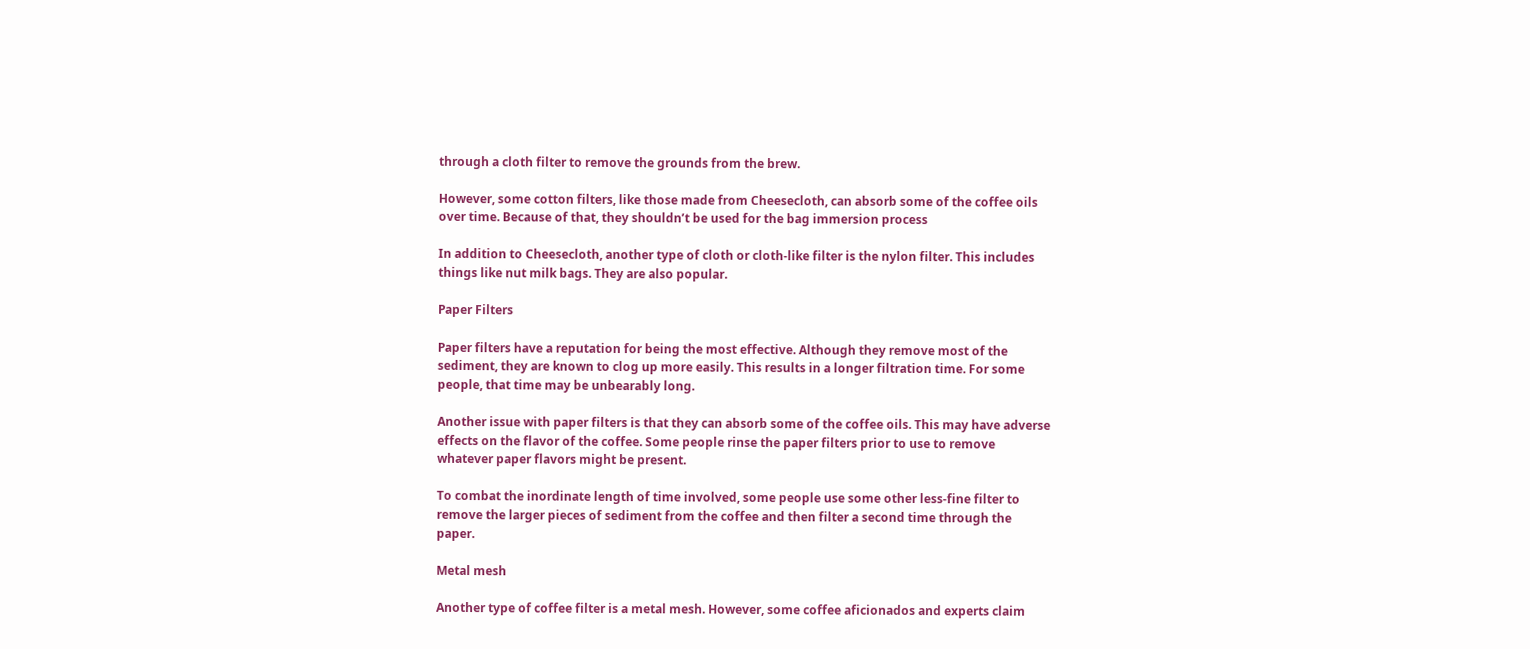through a cloth filter to remove the grounds from the brew.

However, some cotton filters, like those made from Cheesecloth, can absorb some of the coffee oils over time. Because of that, they shouldn’t be used for the bag immersion process

In addition to Cheesecloth, another type of cloth or cloth-like filter is the nylon filter. This includes things like nut milk bags. They are also popular.

Paper Filters

Paper filters have a reputation for being the most effective. Although they remove most of the sediment, they are known to clog up more easily. This results in a longer filtration time. For some people, that time may be unbearably long.

Another issue with paper filters is that they can absorb some of the coffee oils. This may have adverse effects on the flavor of the coffee. Some people rinse the paper filters prior to use to remove whatever paper flavors might be present.

To combat the inordinate length of time involved, some people use some other less-fine filter to remove the larger pieces of sediment from the coffee and then filter a second time through the paper.

Metal mesh

Another type of coffee filter is a metal mesh. However, some coffee aficionados and experts claim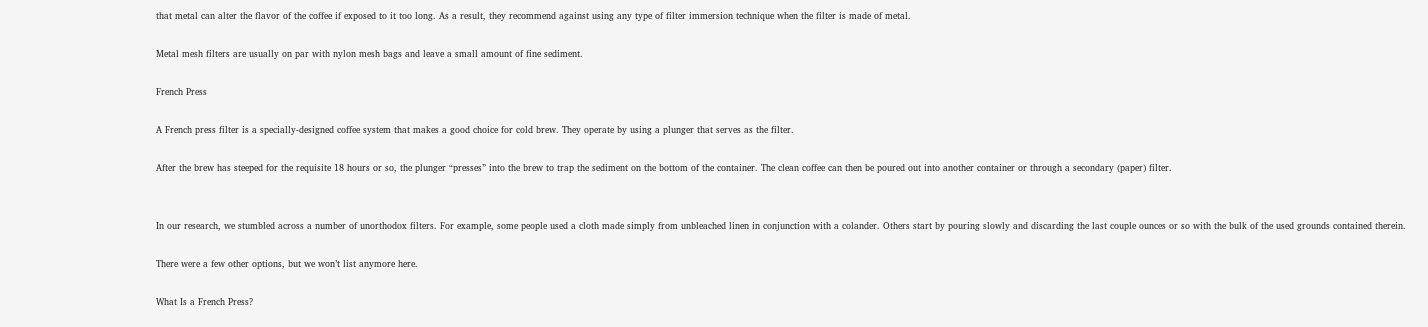that metal can alter the flavor of the coffee if exposed to it too long. As a result, they recommend against using any type of filter immersion technique when the filter is made of metal.

Metal mesh filters are usually on par with nylon mesh bags and leave a small amount of fine sediment.

French Press

A French press filter is a specially-designed coffee system that makes a good choice for cold brew. They operate by using a plunger that serves as the filter.

After the brew has steeped for the requisite 18 hours or so, the plunger “presses” into the brew to trap the sediment on the bottom of the container. The clean coffee can then be poured out into another container or through a secondary (paper) filter.


In our research, we stumbled across a number of unorthodox filters. For example, some people used a cloth made simply from unbleached linen in conjunction with a colander. Others start by pouring slowly and discarding the last couple ounces or so with the bulk of the used grounds contained therein.

There were a few other options, but we won’t list anymore here.

What Is a French Press?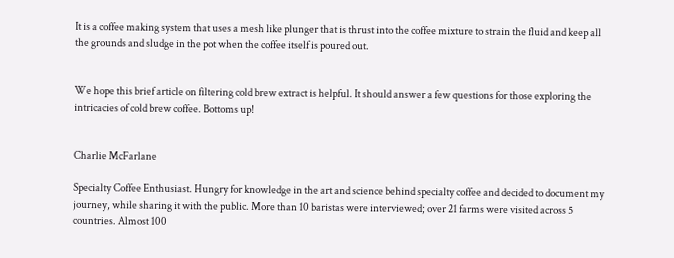It is a coffee making system that uses a mesh like plunger that is thrust into the coffee mixture to strain the fluid and keep all the grounds and sludge in the pot when the coffee itself is poured out.


We hope this brief article on filtering cold brew extract is helpful. It should answer a few questions for those exploring the intricacies of cold brew coffee. Bottoms up!


Charlie McFarlane

Specialty Coffee Enthusiast. Hungry for knowledge in the art and science behind specialty coffee and decided to document my journey, while sharing it with the public. More than 10 baristas were interviewed; over 21 farms were visited across 5 countries. Almost 100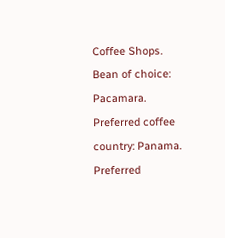Coffee Shops. Bean of choice: Pacamara. Preferred coffee country: Panama. Preferred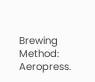Brewing Method: Aeropress.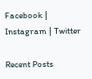Facebook | Instagram | Twitter

Recent Posts